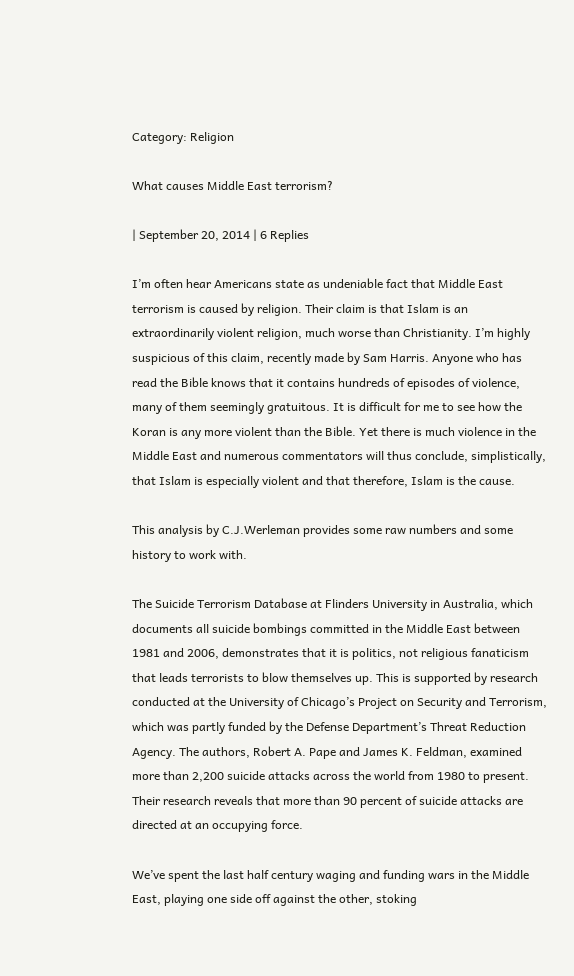Category: Religion

What causes Middle East terrorism?

| September 20, 2014 | 6 Replies

I’m often hear Americans state as undeniable fact that Middle East terrorism is caused by religion. Their claim is that Islam is an extraordinarily violent religion, much worse than Christianity. I’m highly suspicious of this claim, recently made by Sam Harris. Anyone who has read the Bible knows that it contains hundreds of episodes of violence, many of them seemingly gratuitous. It is difficult for me to see how the Koran is any more violent than the Bible. Yet there is much violence in the Middle East and numerous commentators will thus conclude, simplistically, that Islam is especially violent and that therefore, Islam is the cause.

This analysis by C.J.Werleman provides some raw numbers and some history to work with.

The Suicide Terrorism Database at Flinders University in Australia, which documents all suicide bombings committed in the Middle East between 1981 and 2006, demonstrates that it is politics, not religious fanaticism that leads terrorists to blow themselves up. This is supported by research conducted at the University of Chicago’s Project on Security and Terrorism, which was partly funded by the Defense Department’s Threat Reduction Agency. The authors, Robert A. Pape and James K. Feldman, examined more than 2,200 suicide attacks across the world from 1980 to present. Their research reveals that more than 90 percent of suicide attacks are directed at an occupying force.

We’ve spent the last half century waging and funding wars in the Middle East, playing one side off against the other, stoking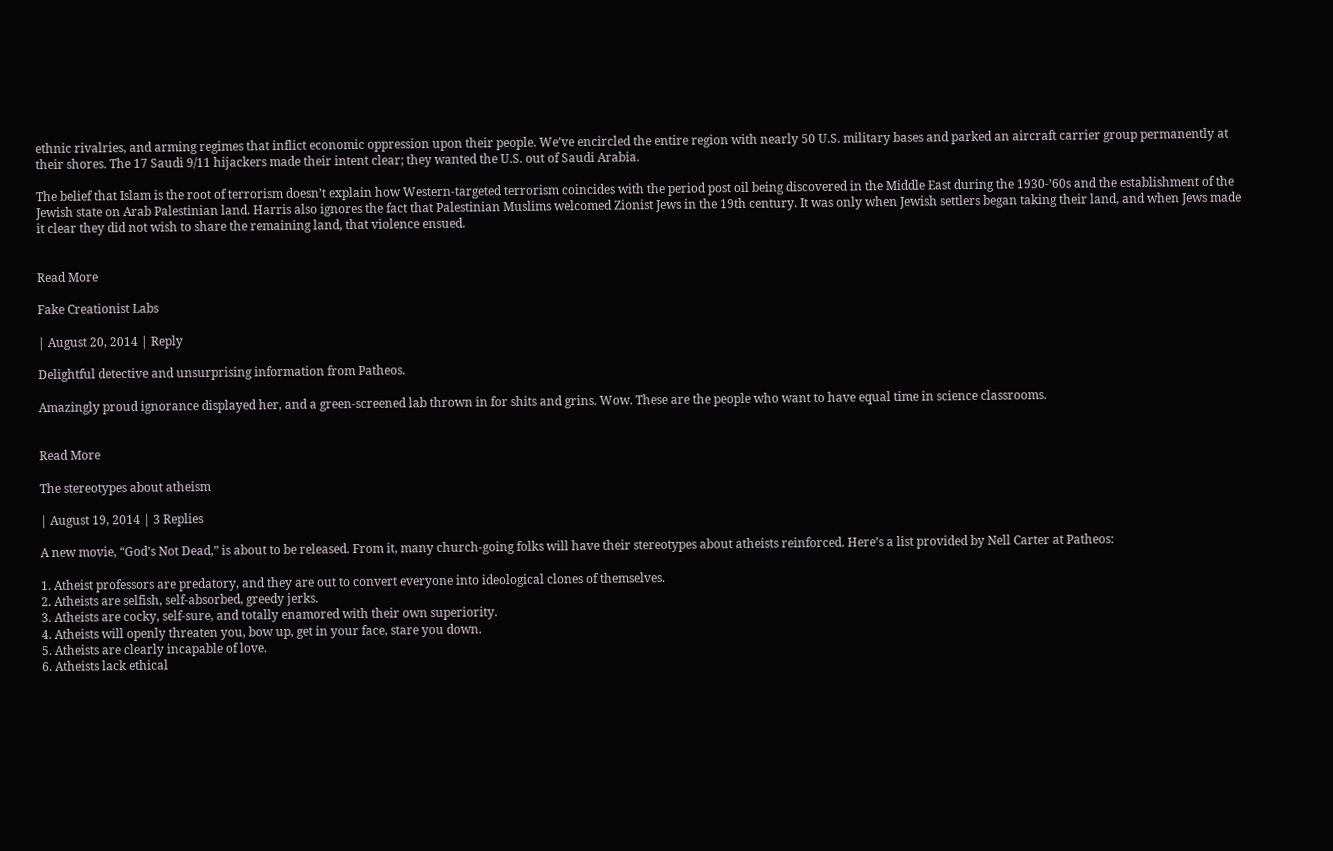ethnic rivalries, and arming regimes that inflict economic oppression upon their people. We’ve encircled the entire region with nearly 50 U.S. military bases and parked an aircraft carrier group permanently at their shores. The 17 Saudi 9/11 hijackers made their intent clear; they wanted the U.S. out of Saudi Arabia.

The belief that Islam is the root of terrorism doesn’t explain how Western-targeted terrorism coincides with the period post oil being discovered in the Middle East during the 1930-’60s and the establishment of the Jewish state on Arab Palestinian land. Harris also ignores the fact that Palestinian Muslims welcomed Zionist Jews in the 19th century. It was only when Jewish settlers began taking their land, and when Jews made it clear they did not wish to share the remaining land, that violence ensued.


Read More

Fake Creationist Labs

| August 20, 2014 | Reply

Delightful detective and unsurprising information from Patheos.

Amazingly proud ignorance displayed her, and a green-screened lab thrown in for shits and grins. Wow. These are the people who want to have equal time in science classrooms.


Read More

The stereotypes about atheism

| August 19, 2014 | 3 Replies

A new movie, “God’s Not Dead,” is about to be released. From it, many church-going folks will have their stereotypes about atheists reinforced. Here’s a list provided by Nell Carter at Patheos:

1. Atheist professors are predatory, and they are out to convert everyone into ideological clones of themselves.
2. Atheists are selfish, self-absorbed, greedy jerks.
3. Atheists are cocky, self-sure, and totally enamored with their own superiority.
4. Atheists will openly threaten you, bow up, get in your face, stare you down.
5. Atheists are clearly incapable of love.
6. Atheists lack ethical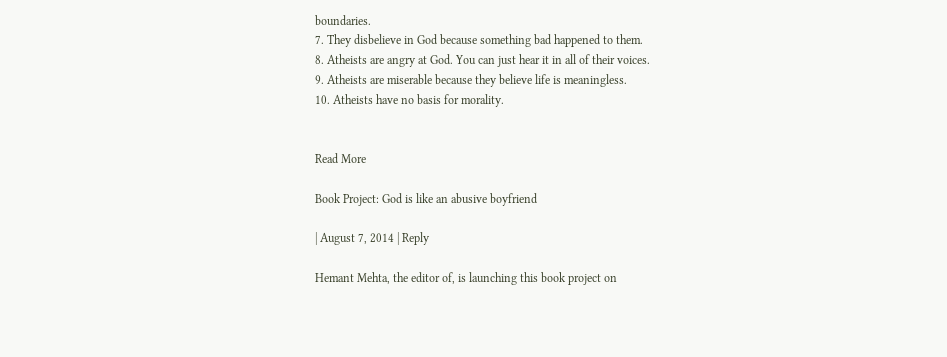boundaries.
7. They disbelieve in God because something bad happened to them.
8. Atheists are angry at God. You can just hear it in all of their voices.
9. Atheists are miserable because they believe life is meaningless.
10. Atheists have no basis for morality.


Read More

Book Project: God is like an abusive boyfriend

| August 7, 2014 | Reply

Hemant Mehta, the editor of, is launching this book project on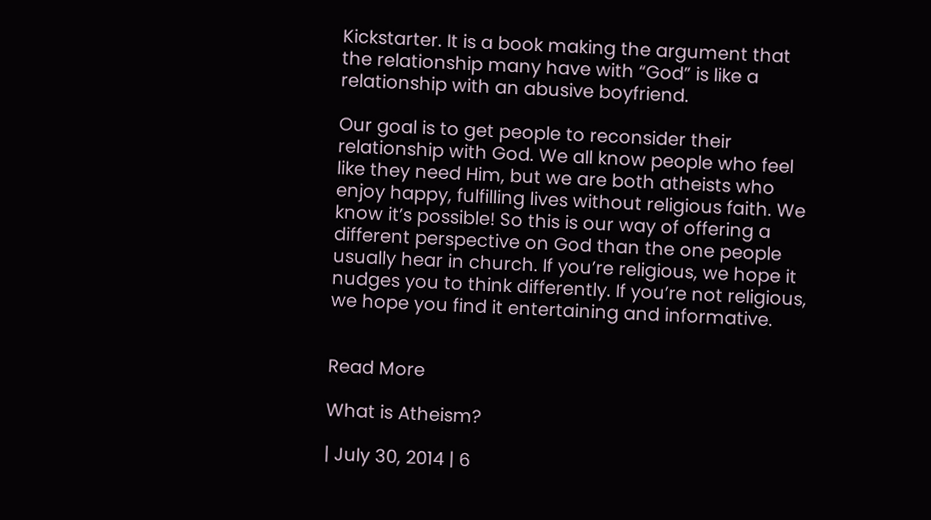Kickstarter. It is a book making the argument that the relationship many have with “God” is like a relationship with an abusive boyfriend.

Our goal is to get people to reconsider their relationship with God. We all know people who feel like they need Him, but we are both atheists who enjoy happy, fulfilling lives without religious faith. We know it’s possible! So this is our way of offering a different perspective on God than the one people usually hear in church. If you’re religious, we hope it nudges you to think differently. If you’re not religious, we hope you find it entertaining and informative.


Read More

What is Atheism?

| July 30, 2014 | 6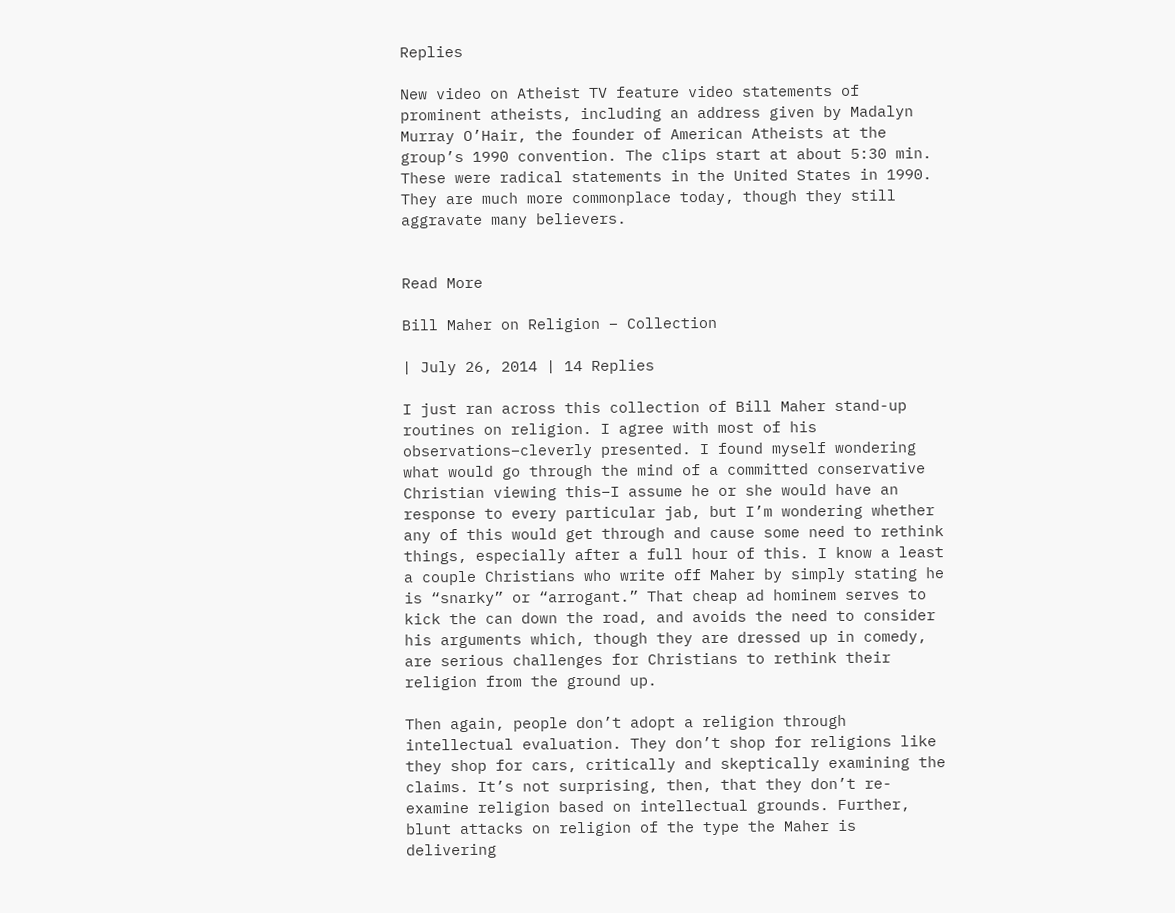Replies

New video on Atheist TV feature video statements of prominent atheists, including an address given by Madalyn Murray O’Hair, the founder of American Atheists at the group’s 1990 convention. The clips start at about 5:30 min. These were radical statements in the United States in 1990. They are much more commonplace today, though they still aggravate many believers.


Read More

Bill Maher on Religion – Collection

| July 26, 2014 | 14 Replies

I just ran across this collection of Bill Maher stand-up routines on religion. I agree with most of his observations–cleverly presented. I found myself wondering what would go through the mind of a committed conservative Christian viewing this–I assume he or she would have an response to every particular jab, but I’m wondering whether any of this would get through and cause some need to rethink things, especially after a full hour of this. I know a least a couple Christians who write off Maher by simply stating he is “snarky” or “arrogant.” That cheap ad hominem serves to kick the can down the road, and avoids the need to consider his arguments which, though they are dressed up in comedy, are serious challenges for Christians to rethink their religion from the ground up.

Then again, people don’t adopt a religion through intellectual evaluation. They don’t shop for religions like they shop for cars, critically and skeptically examining the claims. It’s not surprising, then, that they don’t re-examine religion based on intellectual grounds. Further, blunt attacks on religion of the type the Maher is delivering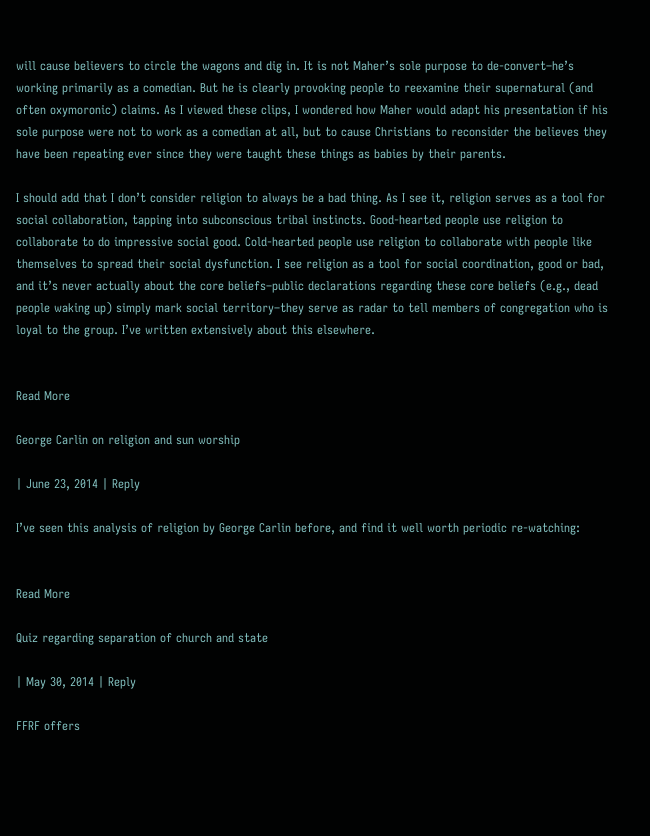will cause believers to circle the wagons and dig in. It is not Maher’s sole purpose to de-convert–he’s working primarily as a comedian. But he is clearly provoking people to reexamine their supernatural (and often oxymoronic) claims. As I viewed these clips, I wondered how Maher would adapt his presentation if his sole purpose were not to work as a comedian at all, but to cause Christians to reconsider the believes they have been repeating ever since they were taught these things as babies by their parents.

I should add that I don’t consider religion to always be a bad thing. As I see it, religion serves as a tool for social collaboration, tapping into subconscious tribal instincts. Good-hearted people use religion to collaborate to do impressive social good. Cold-hearted people use religion to collaborate with people like themselves to spread their social dysfunction. I see religion as a tool for social coordination, good or bad, and it’s never actually about the core beliefs–public declarations regarding these core beliefs (e.g., dead people waking up) simply mark social territory–they serve as radar to tell members of congregation who is loyal to the group. I’ve written extensively about this elsewhere.


Read More

George Carlin on religion and sun worship

| June 23, 2014 | Reply

I’ve seen this analysis of religion by George Carlin before, and find it well worth periodic re-watching:


Read More

Quiz regarding separation of church and state

| May 30, 2014 | Reply

FFRF offers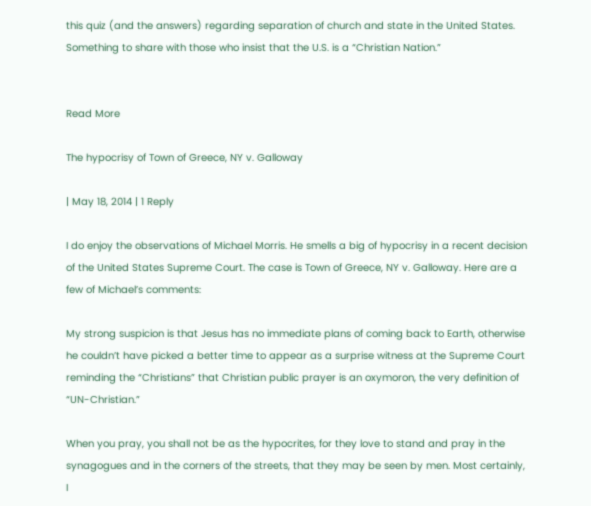this quiz (and the answers) regarding separation of church and state in the United States. Something to share with those who insist that the U.S. is a “Christian Nation.”


Read More

The hypocrisy of Town of Greece, NY v. Galloway

| May 18, 2014 | 1 Reply

I do enjoy the observations of Michael Morris. He smells a big of hypocrisy in a recent decision of the United States Supreme Court. The case is Town of Greece, NY v. Galloway. Here are a few of Michael’s comments:

My strong suspicion is that Jesus has no immediate plans of coming back to Earth, otherwise he couldn’t have picked a better time to appear as a surprise witness at the Supreme Court reminding the “Christians” that Christian public prayer is an oxymoron, the very definition of “UN-Christian.”

When you pray, you shall not be as the hypocrites, for they love to stand and pray in the synagogues and in the corners of the streets, that they may be seen by men. Most certainly, I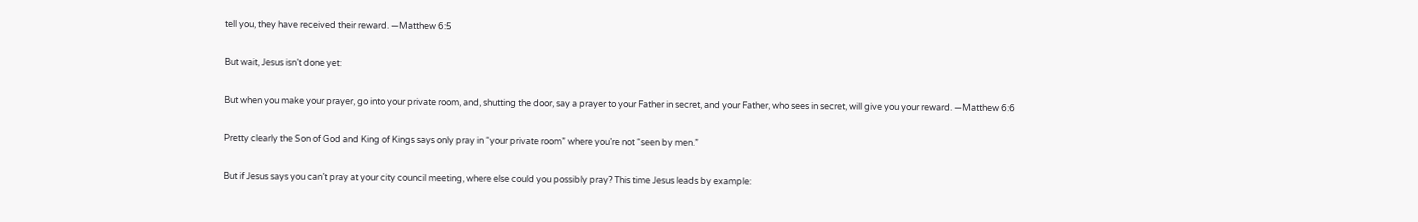tell you, they have received their reward. —Matthew 6:5

But wait, Jesus isn’t done yet:

But when you make your prayer, go into your private room, and, shutting the door, say a prayer to your Father in secret, and your Father, who sees in secret, will give you your reward. —Matthew 6:6

Pretty clearly the Son of God and King of Kings says only pray in “your private room” where you’re not “seen by men.”

But if Jesus says you can’t pray at your city council meeting, where else could you possibly pray? This time Jesus leads by example: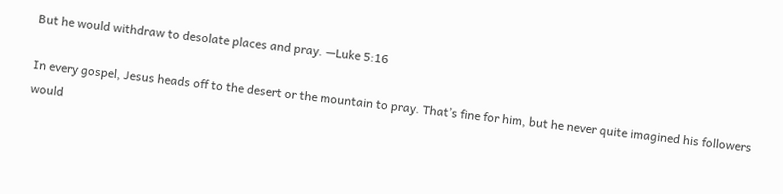But he would withdraw to desolate places and pray. —Luke 5:16

In every gospel, Jesus heads off to the desert or the mountain to pray. That’s fine for him, but he never quite imagined his followers would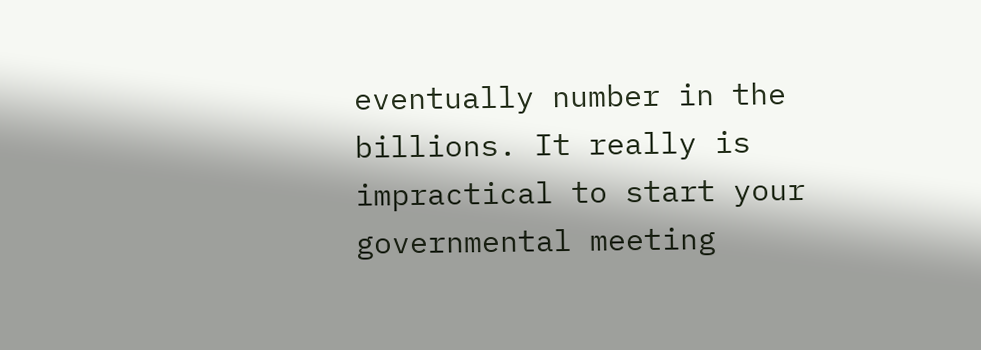eventually number in the billions. It really is impractical to start your governmental meeting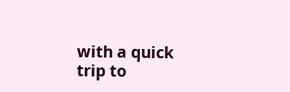with a quick trip to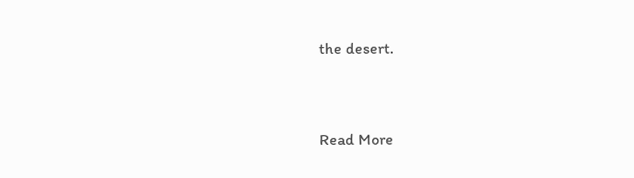the desert.


Read More